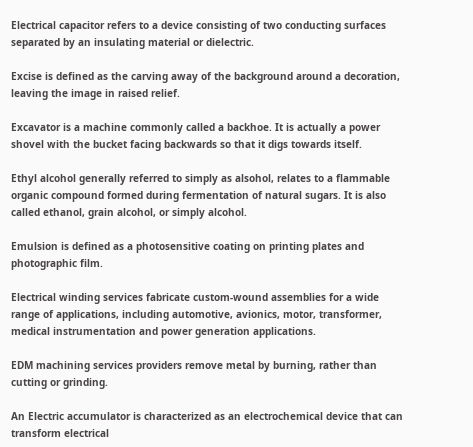Electrical capacitor refers to a device consisting of two conducting surfaces separated by an insulating material or dielectric.

Excise is defined as the carving away of the background around a decoration, leaving the image in raised relief.

Excavator is a machine commonly called a backhoe. It is actually a power shovel with the bucket facing backwards so that it digs towards itself.

Ethyl alcohol generally referred to simply as alsohol, relates to a flammable organic compound formed during fermentation of natural sugars. It is also called ethanol, grain alcohol, or simply alcohol.

Emulsion is defined as a photosensitive coating on printing plates and photographic film.

Electrical winding services fabricate custom-wound assemblies for a wide range of applications, including automotive, avionics, motor, transformer, medical instrumentation and power generation applications.

EDM machining services providers remove metal by burning, rather than cutting or grinding.

An Electric accumulator is characterized as an electrochemical device that can transform electrical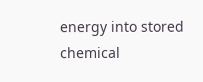energy into stored chemical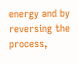energy and by reversing the process,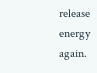release energy again.